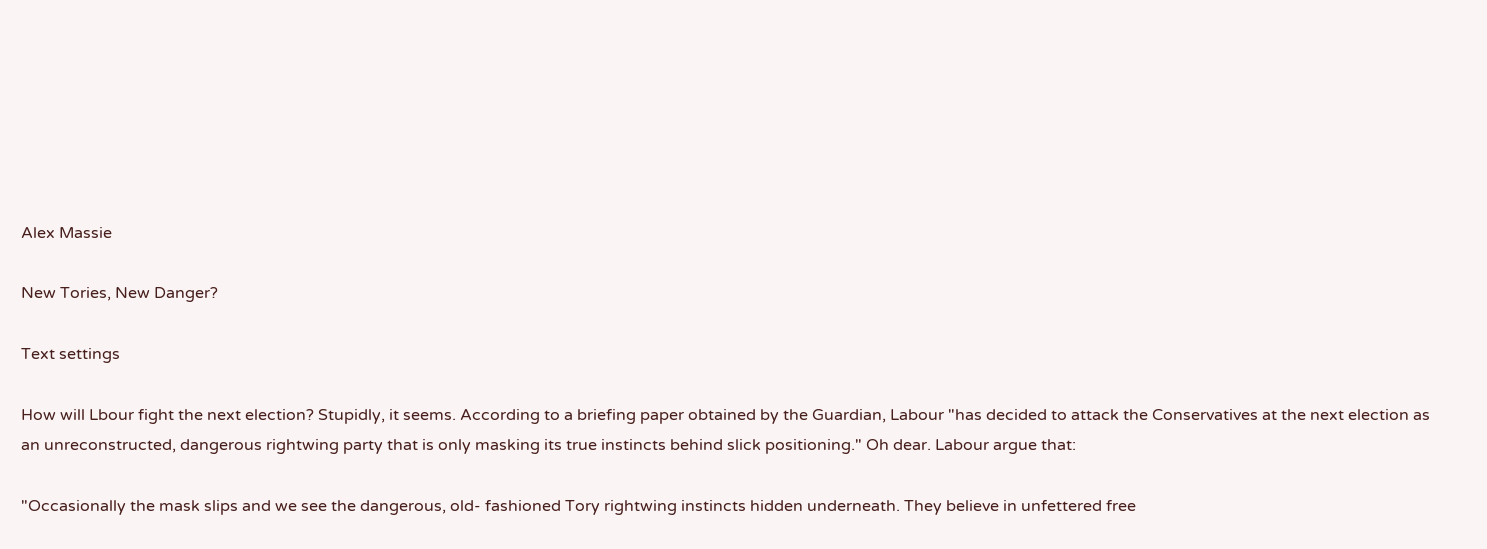Alex Massie

New Tories, New Danger?

Text settings

How will Lbour fight the next election? Stupidly, it seems. According to a briefing paper obtained by the Guardian, Labour "has decided to attack the Conservatives at the next election as an unreconstructed, dangerous rightwing party that is only masking its true instincts behind slick positioning." Oh dear. Labour argue that:

"Occasionally the mask slips and we see the dangerous, old- fashioned Tory rightwing instincts hidden underneath. They believe in unfettered free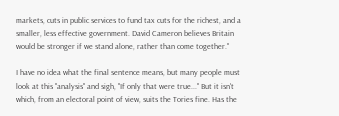markets, cuts in public services to fund tax cuts for the richest, and a smaller, less effective government. David Cameron believes Britain would be stronger if we stand alone, rather than come together."

I have no idea what the final sentence means, but many people must look at this "analysis" and sigh, "If only that were true..." But it isn't which, from an electoral point of view, suits the Tories fine. Has the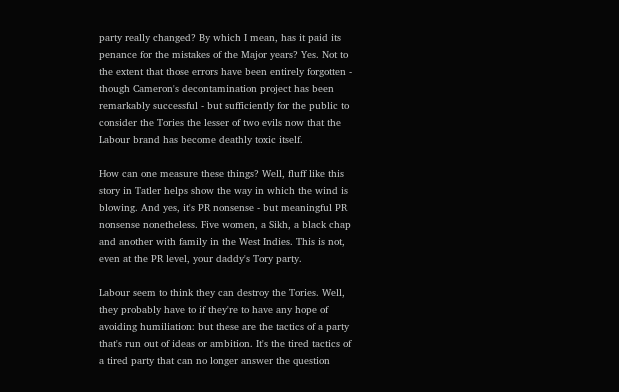party really changed? By which I mean, has it paid its penance for the mistakes of the Major years? Yes. Not to the extent that those errors have been entirely forgotten - though Cameron's decontamination project has been remarkably successful - but sufficiently for the public to consider the Tories the lesser of two evils now that the Labour brand has become deathly toxic itself.

How can one measure these things? Well, fluff like this story in Tatler helps show the way in which the wind is blowing. And yes, it's PR nonsense - but meaningful PR nonsense nonetheless. Five women, a Sikh, a black chap and another with family in the West Indies. This is not, even at the PR level, your daddy's Tory party.

Labour seem to think they can destroy the Tories. Well, they probably have to if they're to have any hope of avoiding humiliation: but these are the tactics of a party that's run out of ideas or ambition. It's the tired tactics of a tired party that can no longer answer the question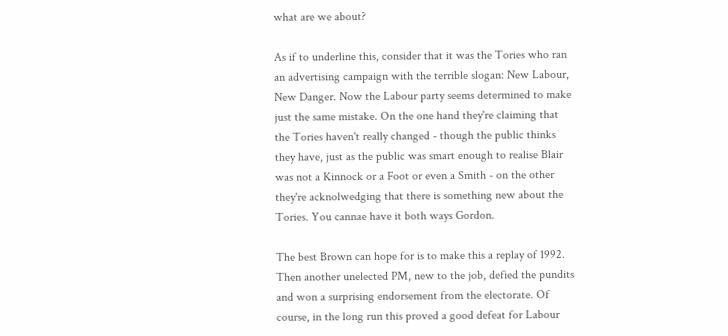what are we about?

As if to underline this, consider that it was the Tories who ran an advertising campaign with the terrible slogan: New Labour, New Danger. Now the Labour party seems determined to make just the same mistake. On the one hand they're claiming that the Tories haven't really changed - though the public thinks they have, just as the public was smart enough to realise Blair was not a Kinnock or a Foot or even a Smith - on the other they're acknolwedging that there is something new about the Tories. You cannae have it both ways Gordon.

The best Brown can hope for is to make this a replay of 1992. Then another unelected PM, new to the job, defied the pundits and won a surprising endorsement from the electorate. Of course, in the long run this proved a good defeat for Labour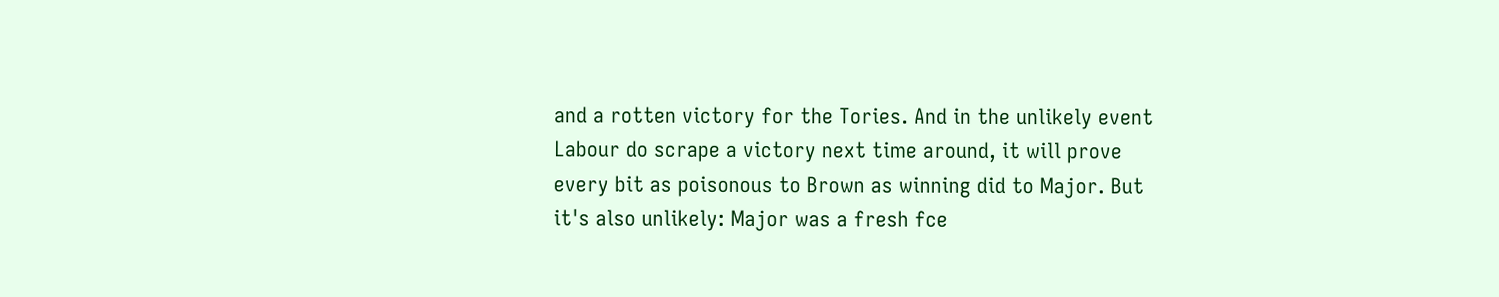and a rotten victory for the Tories. And in the unlikely event Labour do scrape a victory next time around, it will prove every bit as poisonous to Brown as winning did to Major. But it's also unlikely: Major was a fresh fce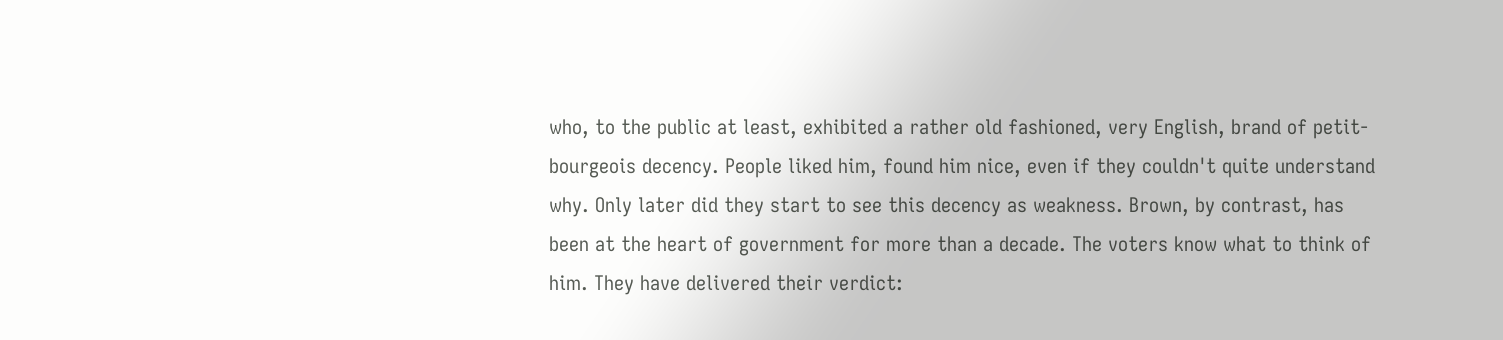who, to the public at least, exhibited a rather old fashioned, very English, brand of petit-bourgeois decency. People liked him, found him nice, even if they couldn't quite understand why. Only later did they start to see this decency as weakness. Brown, by contrast, has been at the heart of government for more than a decade. The voters know what to think of him. They have delivered their verdict: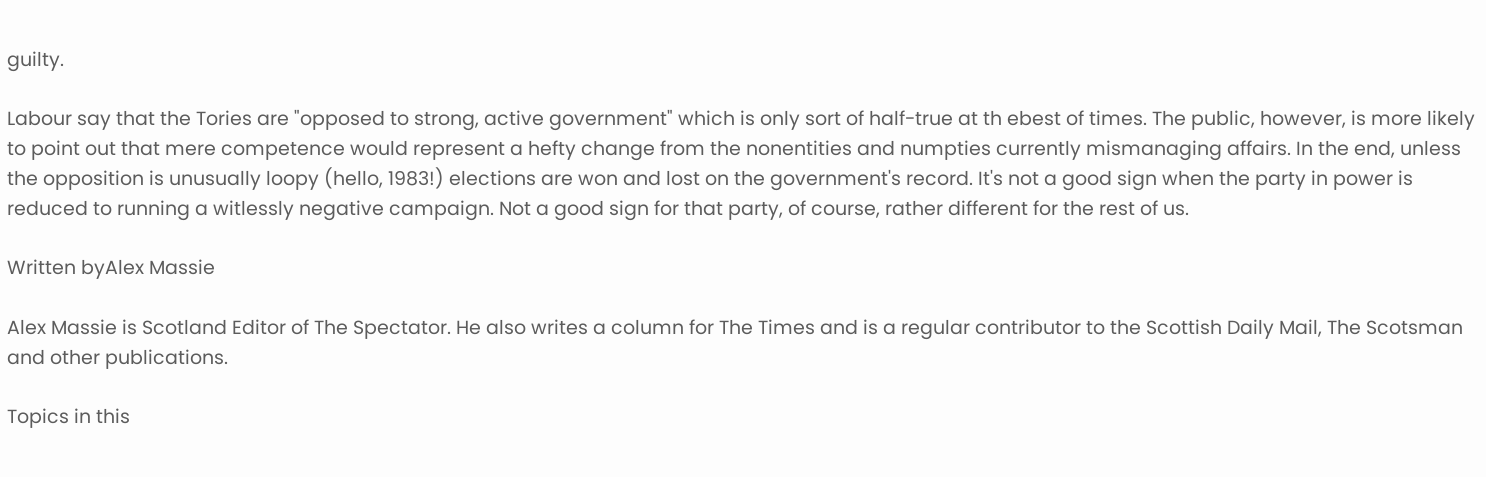guilty.

Labour say that the Tories are "opposed to strong, active government" which is only sort of half-true at th ebest of times. The public, however, is more likely to point out that mere competence would represent a hefty change from the nonentities and numpties currently mismanaging affairs. In the end, unless the opposition is unusually loopy (hello, 1983!) elections are won and lost on the government's record. It's not a good sign when the party in power is reduced to running a witlessly negative campaign. Not a good sign for that party, of course, rather different for the rest of us.

Written byAlex Massie

Alex Massie is Scotland Editor of The Spectator. He also writes a column for The Times and is a regular contributor to the Scottish Daily Mail, The Scotsman and other publications.

Topics in this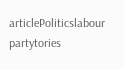articlePoliticslabour partytories